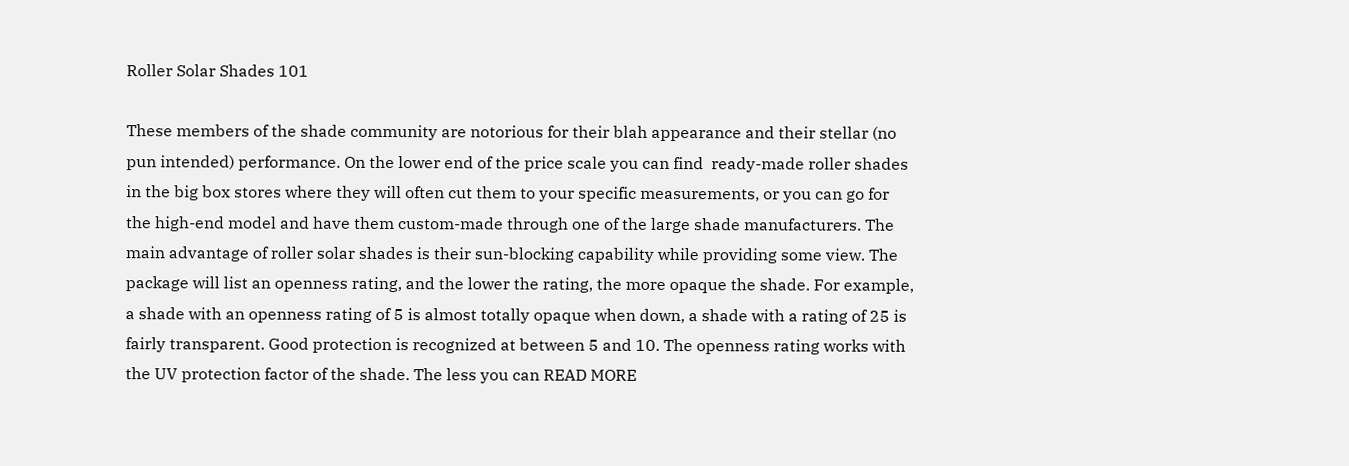Roller Solar Shades 101

These members of the shade community are notorious for their blah appearance and their stellar (no pun intended) performance. On the lower end of the price scale you can find  ready-made roller shades in the big box stores where they will often cut them to your specific measurements, or you can go for the high-end model and have them custom-made through one of the large shade manufacturers. The main advantage of roller solar shades is their sun-blocking capability while providing some view. The package will list an openness rating, and the lower the rating, the more opaque the shade. For example, a shade with an openness rating of 5 is almost totally opaque when down, a shade with a rating of 25 is fairly transparent. Good protection is recognized at between 5 and 10. The openness rating works with the UV protection factor of the shade. The less you can READ MORE